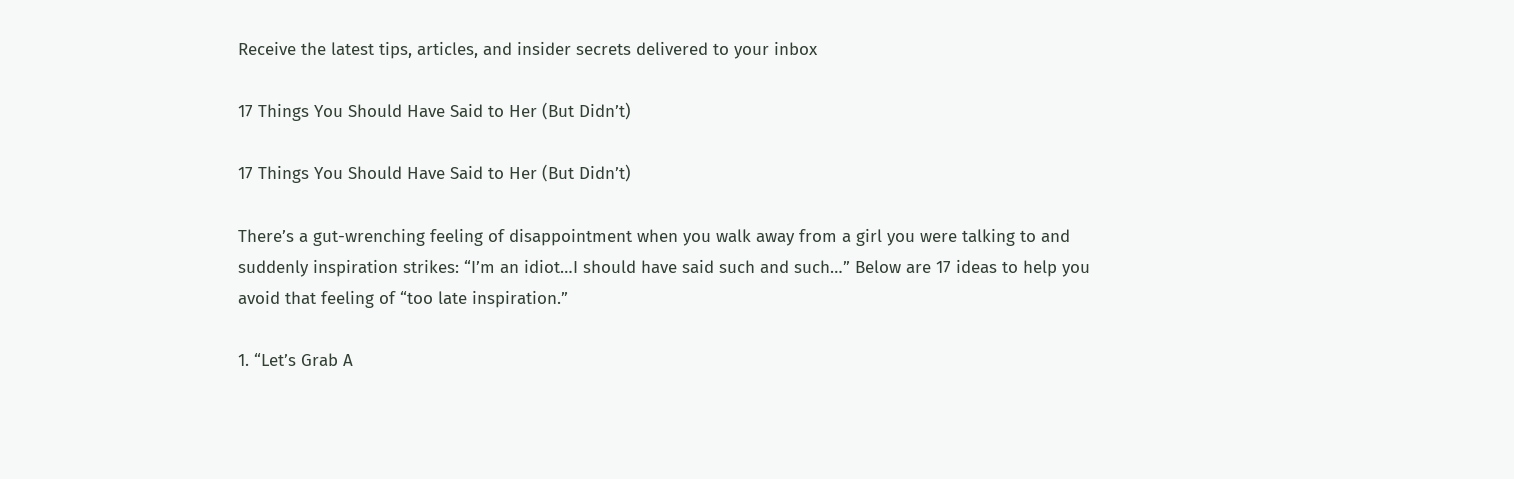Receive the latest tips, articles, and insider secrets delivered to your inbox

17 Things You Should Have Said to Her (But Didn’t)

17 Things You Should Have Said to Her (But Didn’t)

There’s a gut-wrenching feeling of disappointment when you walk away from a girl you were talking to and suddenly inspiration strikes: “I’m an idiot…I should have said such and such…” Below are 17 ideas to help you avoid that feeling of “too late inspiration.”

1. “Let’s Grab A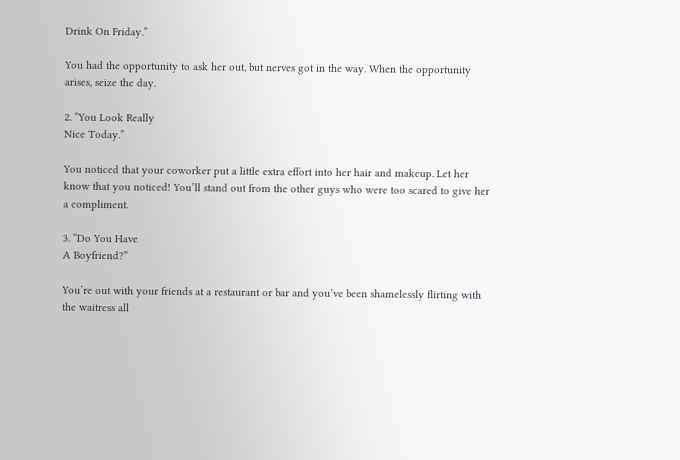Drink On Friday.”

You had the opportunity to ask her out, but nerves got in the way. When the opportunity arises, seize the day.

2. “You Look Really
Nice Today.”

You noticed that your coworker put a little extra effort into her hair and makeup. Let her know that you noticed! You’ll stand out from the other guys who were too scared to give her a compliment.

3. “Do You Have
A Boyfriend?”

You’re out with your friends at a restaurant or bar and you’ve been shamelessly flirting with the waitress all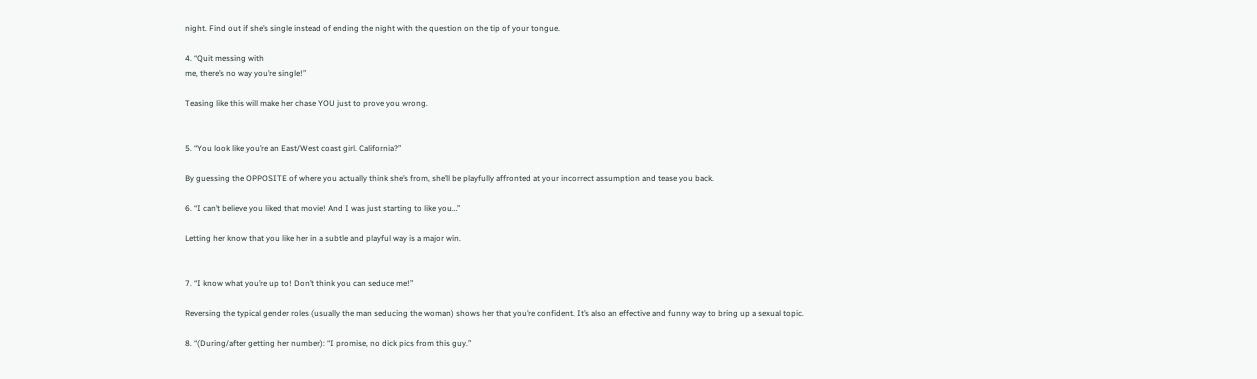night. Find out if she’s single instead of ending the night with the question on the tip of your tongue.

4. “Quit messing with
me, there’s no way you’re single!”

Teasing like this will make her chase YOU just to prove you wrong.


5. “You look like you’re an East/West coast girl. California?”

By guessing the OPPOSITE of where you actually think she’s from, she’ll be playfully affronted at your incorrect assumption and tease you back.

6. “I can’t believe you liked that movie! And I was just starting to like you…”

Letting her know that you like her in a subtle and playful way is a major win.


7. “I know what you’re up to! Don’t think you can seduce me!”

Reversing the typical gender roles (usually the man seducing the woman) shows her that you’re confident. It’s also an effective and funny way to bring up a sexual topic.

8. “(During/after getting her number): “I promise, no dick pics from this guy.”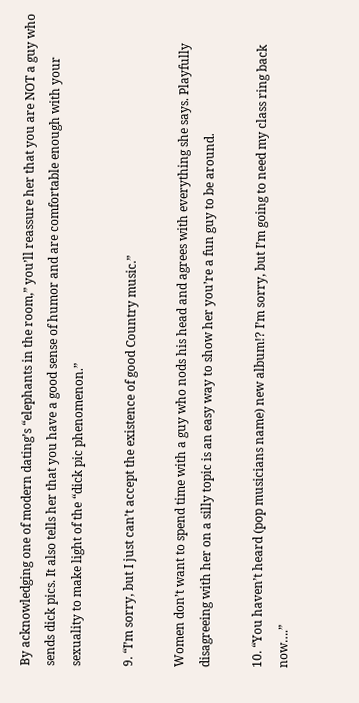By acknowledging one of modern dating’s “elephants in the room,” you’ll reassure her that you are NOT a guy who sends dick pics. It also tells her that you have a good sense of humor and are comfortable enough with your sexuality to make light of the “dick pic phenomenon.”

9. “I’m sorry, but I just can’t accept the existence of good Country music.”

Women don’t want to spend time with a guy who nods his head and agrees with everything she says. Playfully disagreeing with her on a silly topic is an easy way to show her you’re a fun guy to be around.

10. “You haven’t heard (pop musicians name) new album!? I’m sorry, but I’m going to need my class ring back now….”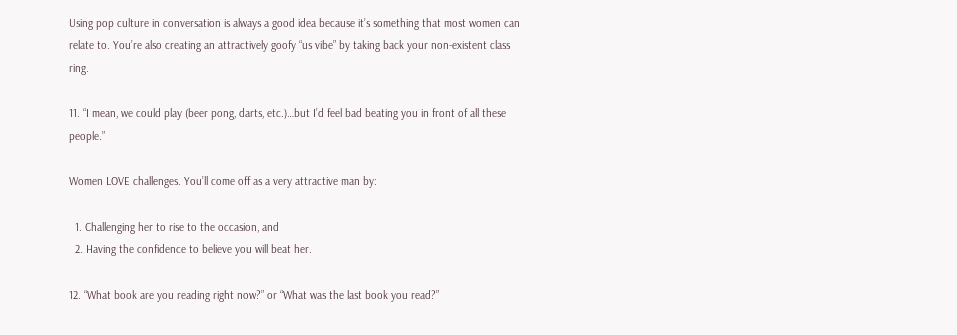Using pop culture in conversation is always a good idea because it’s something that most women can relate to. You’re also creating an attractively goofy “us vibe” by taking back your non-existent class ring.

11. “I mean, we could play (beer pong, darts, etc.)…but I’d feel bad beating you in front of all these people.”

Women LOVE challenges. You’ll come off as a very attractive man by:

  1. Challenging her to rise to the occasion, and
  2. Having the confidence to believe you will beat her.

12. “What book are you reading right now?” or “What was the last book you read?”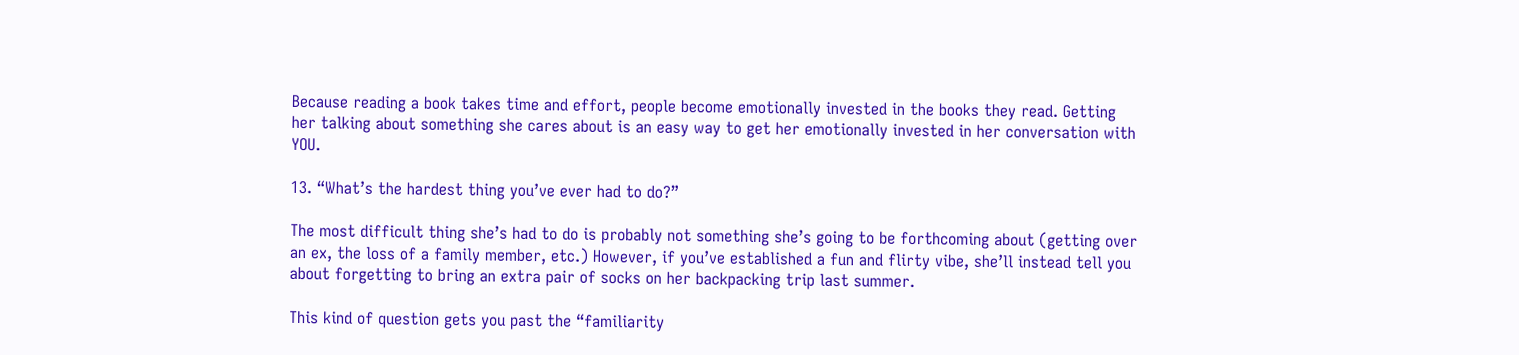Because reading a book takes time and effort, people become emotionally invested in the books they read. Getting her talking about something she cares about is an easy way to get her emotionally invested in her conversation with YOU.

13. “What’s the hardest thing you’ve ever had to do?”

The most difficult thing she’s had to do is probably not something she’s going to be forthcoming about (getting over an ex, the loss of a family member, etc.) However, if you’ve established a fun and flirty vibe, she’ll instead tell you about forgetting to bring an extra pair of socks on her backpacking trip last summer.

This kind of question gets you past the “familiarity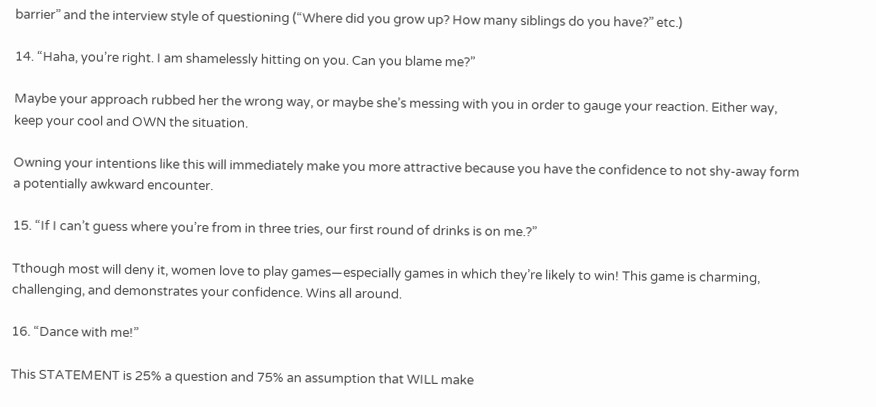barrier” and the interview style of questioning (“Where did you grow up? How many siblings do you have?” etc.)

14. “Haha, you’re right. I am shamelessly hitting on you. Can you blame me?”

Maybe your approach rubbed her the wrong way, or maybe she’s messing with you in order to gauge your reaction. Either way, keep your cool and OWN the situation.

Owning your intentions like this will immediately make you more attractive because you have the confidence to not shy-away form a potentially awkward encounter.

15. “If I can’t guess where you’re from in three tries, our first round of drinks is on me.?”

Tthough most will deny it, women love to play games—especially games in which they’re likely to win! This game is charming, challenging, and demonstrates your confidence. Wins all around.

16. “Dance with me!”

This STATEMENT is 25% a question and 75% an assumption that WILL make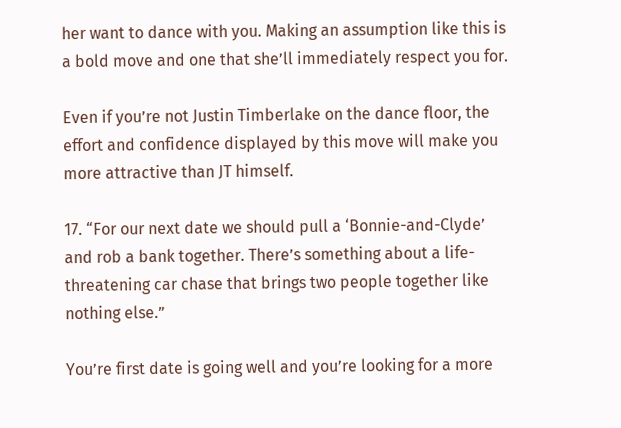her want to dance with you. Making an assumption like this is a bold move and one that she’ll immediately respect you for.

Even if you’re not Justin Timberlake on the dance floor, the effort and confidence displayed by this move will make you more attractive than JT himself.

17. “For our next date we should pull a ‘Bonnie-and-Clyde’ and rob a bank together. There’s something about a life-threatening car chase that brings two people together like nothing else.”

You’re first date is going well and you’re looking for a more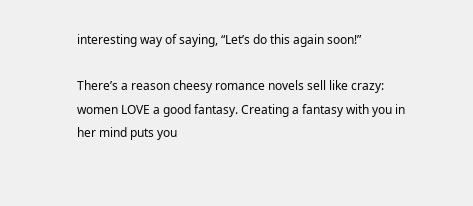interesting way of saying, “Let’s do this again soon!”

There’s a reason cheesy romance novels sell like crazy: women LOVE a good fantasy. Creating a fantasy with you in her mind puts you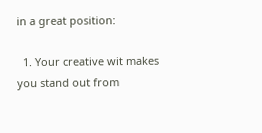in a great position:

  1. Your creative wit makes you stand out from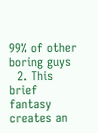99% of other boring guys
  2. This brief fantasy creates an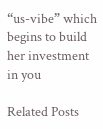“us-vibe” which begins to build her investment in you

Related Posts